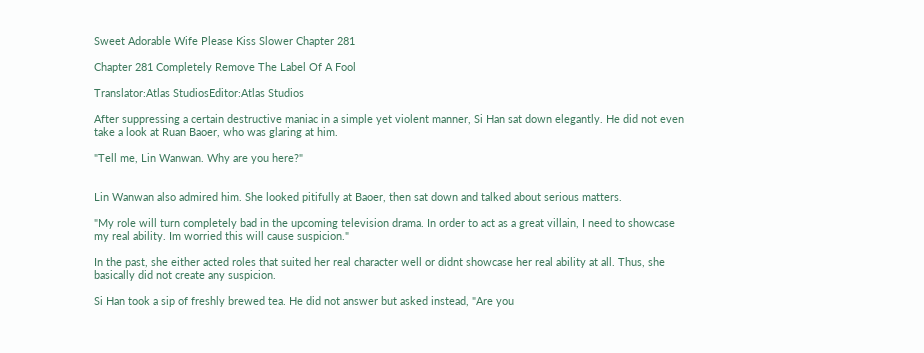Sweet Adorable Wife Please Kiss Slower Chapter 281

Chapter 281 Completely Remove The Label Of A Fool

Translator:Atlas StudiosEditor:Atlas Studios

After suppressing a certain destructive maniac in a simple yet violent manner, Si Han sat down elegantly. He did not even take a look at Ruan Baoer, who was glaring at him.

"Tell me, Lin Wanwan. Why are you here?"


Lin Wanwan also admired him. She looked pitifully at Baoer, then sat down and talked about serious matters.

"My role will turn completely bad in the upcoming television drama. In order to act as a great villain, I need to showcase my real ability. Im worried this will cause suspicion."

In the past, she either acted roles that suited her real character well or didnt showcase her real ability at all. Thus, she basically did not create any suspicion.

Si Han took a sip of freshly brewed tea. He did not answer but asked instead, "Are you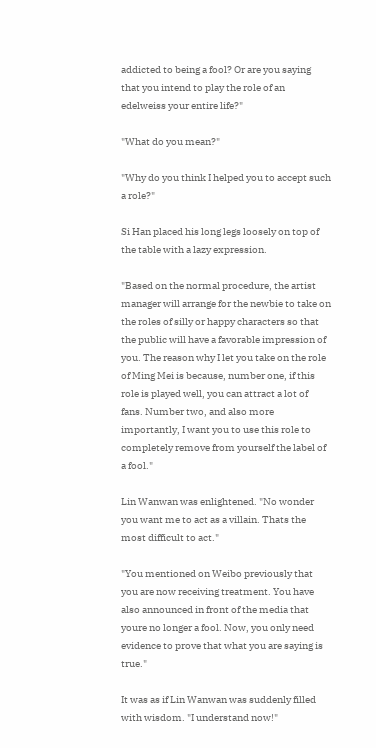addicted to being a fool? Or are you saying that you intend to play the role of an edelweiss your entire life?"

"What do you mean?"

"Why do you think I helped you to accept such a role?"

Si Han placed his long legs loosely on top of the table with a lazy expression.

"Based on the normal procedure, the artist manager will arrange for the newbie to take on the roles of silly or happy characters so that the public will have a favorable impression of you. The reason why I let you take on the role of Ming Mei is because, number one, if this role is played well, you can attract a lot of fans. Number two, and also more importantly, I want you to use this role to completely remove from yourself the label of a fool."

Lin Wanwan was enlightened. "No wonder you want me to act as a villain. Thats the most difficult to act."

"You mentioned on Weibo previously that you are now receiving treatment. You have also announced in front of the media that youre no longer a fool. Now, you only need evidence to prove that what you are saying is true."

It was as if Lin Wanwan was suddenly filled with wisdom. "I understand now!"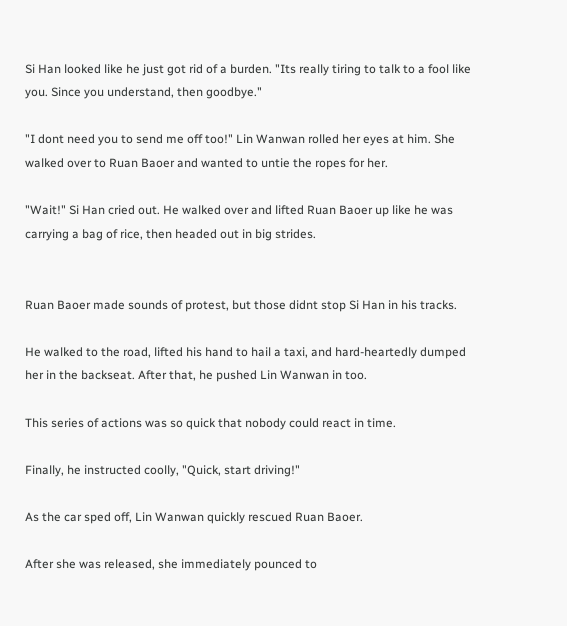Si Han looked like he just got rid of a burden. "Its really tiring to talk to a fool like you. Since you understand, then goodbye."

"I dont need you to send me off too!" Lin Wanwan rolled her eyes at him. She walked over to Ruan Baoer and wanted to untie the ropes for her.

"Wait!" Si Han cried out. He walked over and lifted Ruan Baoer up like he was carrying a bag of rice, then headed out in big strides.


Ruan Baoer made sounds of protest, but those didnt stop Si Han in his tracks.

He walked to the road, lifted his hand to hail a taxi, and hard-heartedly dumped her in the backseat. After that, he pushed Lin Wanwan in too.

This series of actions was so quick that nobody could react in time.

Finally, he instructed coolly, "Quick, start driving!"

As the car sped off, Lin Wanwan quickly rescued Ruan Baoer.

After she was released, she immediately pounced to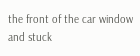the front of the car window and stuck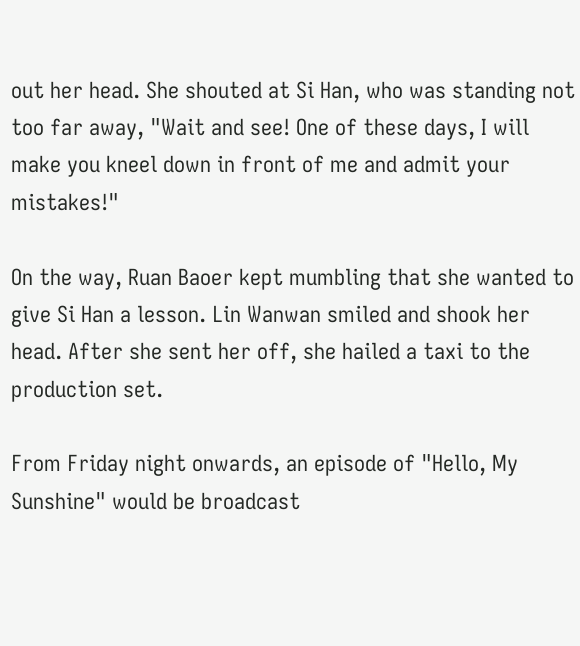out her head. She shouted at Si Han, who was standing not too far away, "Wait and see! One of these days, I will make you kneel down in front of me and admit your mistakes!"

On the way, Ruan Baoer kept mumbling that she wanted to give Si Han a lesson. Lin Wanwan smiled and shook her head. After she sent her off, she hailed a taxi to the production set.

From Friday night onwards, an episode of "Hello, My Sunshine" would be broadcast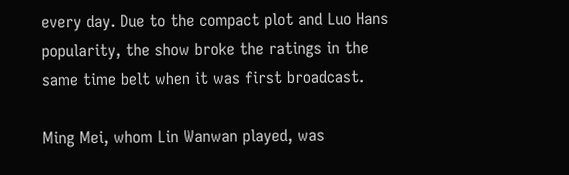every day. Due to the compact plot and Luo Hans popularity, the show broke the ratings in the same time belt when it was first broadcast.

Ming Mei, whom Lin Wanwan played, was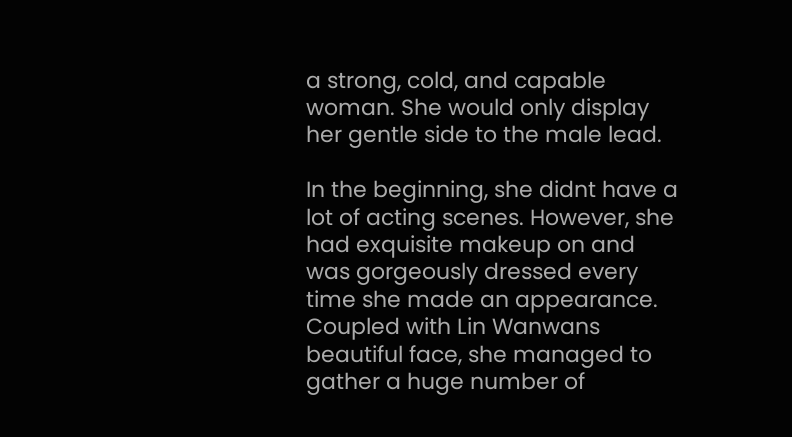a strong, cold, and capable woman. She would only display her gentle side to the male lead.

In the beginning, she didnt have a lot of acting scenes. However, she had exquisite makeup on and was gorgeously dressed every time she made an appearance. Coupled with Lin Wanwans beautiful face, she managed to gather a huge number of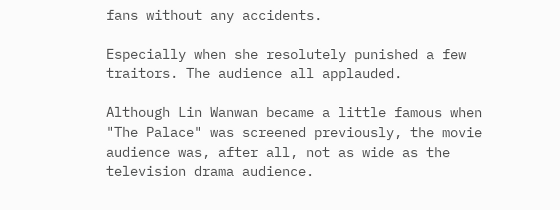fans without any accidents.

Especially when she resolutely punished a few traitors. The audience all applauded.

Although Lin Wanwan became a little famous when "The Palace" was screened previously, the movie audience was, after all, not as wide as the television drama audience.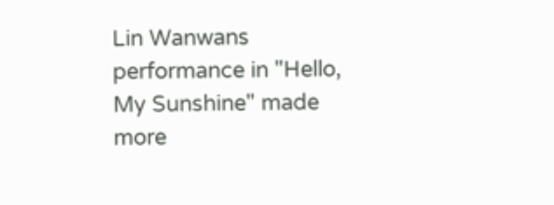Lin Wanwans performance in "Hello, My Sunshine" made more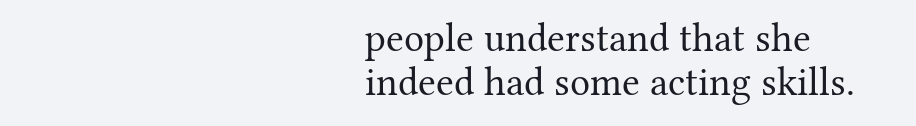people understand that she indeed had some acting skills.